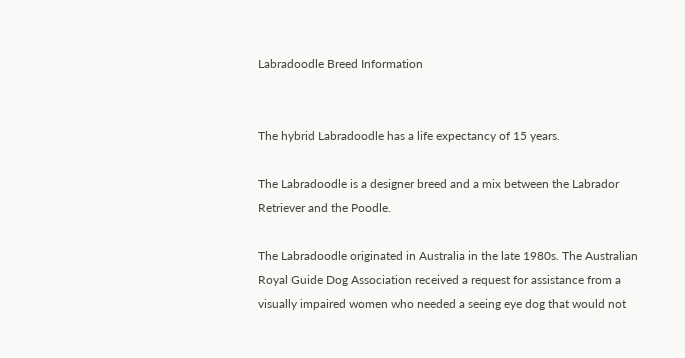Labradoodle Breed Information


The hybrid Labradoodle has a life expectancy of 15 years.

The Labradoodle is a designer breed and a mix between the Labrador Retriever and the Poodle.

The Labradoodle originated in Australia in the late 1980s. The Australian Royal Guide Dog Association received a request for assistance from a visually impaired women who needed a seeing eye dog that would not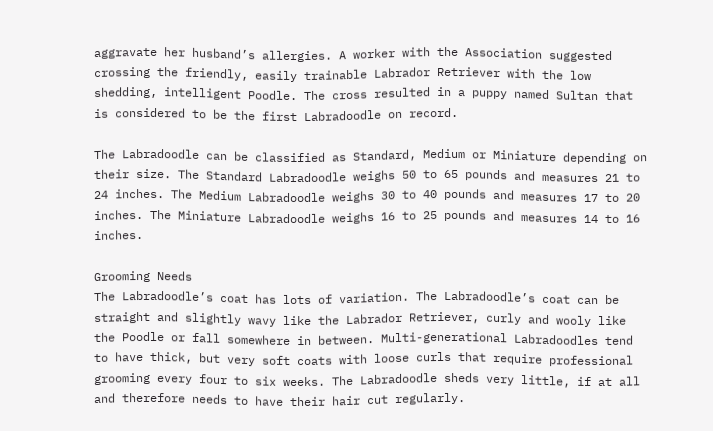aggravate her husband’s allergies. A worker with the Association suggested crossing the friendly, easily trainable Labrador Retriever with the low shedding, intelligent Poodle. The cross resulted in a puppy named Sultan that is considered to be the first Labradoodle on record.

The Labradoodle can be classified as Standard, Medium or Miniature depending on their size. The Standard Labradoodle weighs 50 to 65 pounds and measures 21 to 24 inches. The Medium Labradoodle weighs 30 to 40 pounds and measures 17 to 20 inches. The Miniature Labradoodle weighs 16 to 25 pounds and measures 14 to 16 inches.

Grooming Needs
The Labradoodle’s coat has lots of variation. The Labradoodle’s coat can be straight and slightly wavy like the Labrador Retriever, curly and wooly like the Poodle or fall somewhere in between. Multi-generational Labradoodles tend to have thick, but very soft coats with loose curls that require professional grooming every four to six weeks. The Labradoodle sheds very little, if at all and therefore needs to have their hair cut regularly.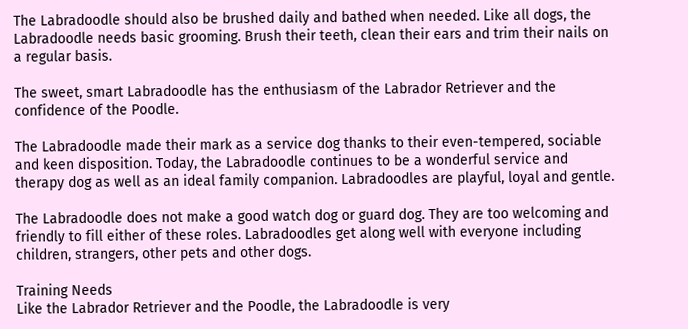The Labradoodle should also be brushed daily and bathed when needed. Like all dogs, the Labradoodle needs basic grooming. Brush their teeth, clean their ears and trim their nails on a regular basis.

The sweet, smart Labradoodle has the enthusiasm of the Labrador Retriever and the confidence of the Poodle.

The Labradoodle made their mark as a service dog thanks to their even-tempered, sociable and keen disposition. Today, the Labradoodle continues to be a wonderful service and therapy dog as well as an ideal family companion. Labradoodles are playful, loyal and gentle.

The Labradoodle does not make a good watch dog or guard dog. They are too welcoming and friendly to fill either of these roles. Labradoodles get along well with everyone including children, strangers, other pets and other dogs.

Training Needs
Like the Labrador Retriever and the Poodle, the Labradoodle is very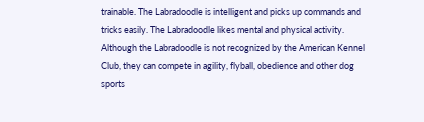trainable. The Labradoodle is intelligent and picks up commands and tricks easily. The Labradoodle likes mental and physical activity. Although the Labradoodle is not recognized by the American Kennel Club, they can compete in agility, flyball, obedience and other dog sports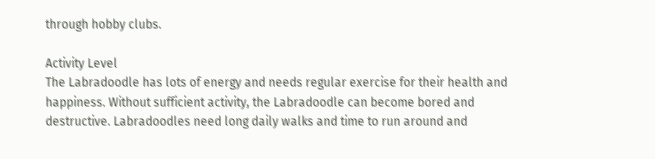through hobby clubs.

Activity Level
The Labradoodle has lots of energy and needs regular exercise for their health and happiness. Without sufficient activity, the Labradoodle can become bored and destructive. Labradoodles need long daily walks and time to run around and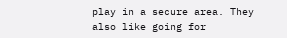play in a secure area. They also like going for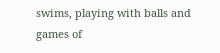swims, playing with balls and games of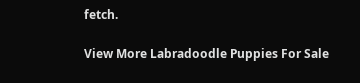fetch.

View More Labradoodle Puppies For Sale